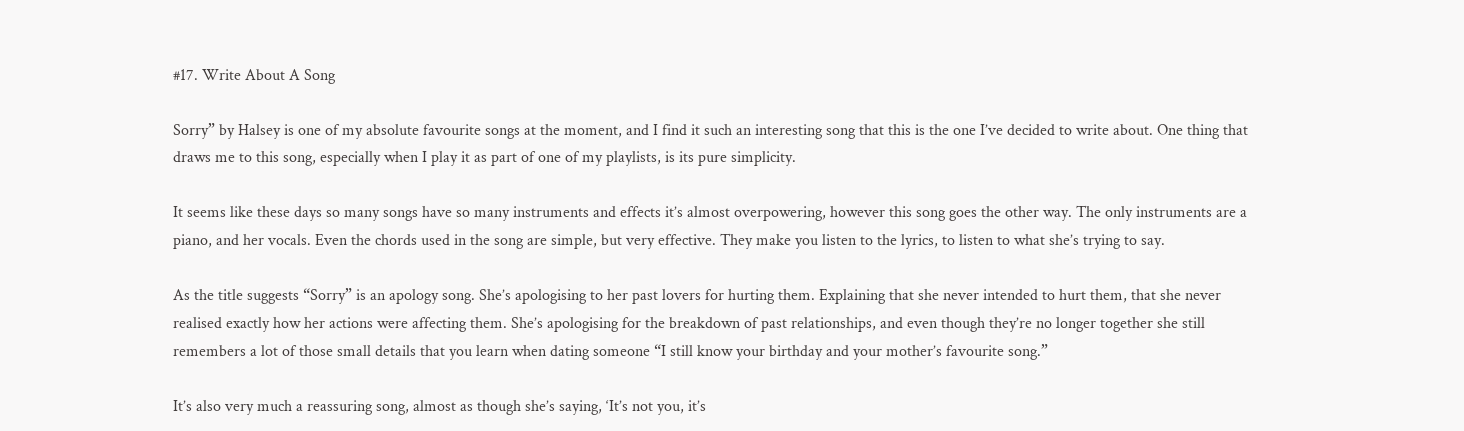#17. Write About A Song

Sorry” by Halsey is one of my absolute favourite songs at the moment, and I find it such an interesting song that this is the one I’ve decided to write about. One thing that draws me to this song, especially when I play it as part of one of my playlists, is its pure simplicity.

It seems like these days so many songs have so many instruments and effects it’s almost overpowering, however this song goes the other way. The only instruments are a piano, and her vocals. Even the chords used in the song are simple, but very effective. They make you listen to the lyrics, to listen to what she’s trying to say.

As the title suggests “Sorry” is an apology song. She’s apologising to her past lovers for hurting them. Explaining that she never intended to hurt them, that she never realised exactly how her actions were affecting them. She’s apologising for the breakdown of past relationships, and even though they’re no longer together she still remembers a lot of those small details that you learn when dating someone “I still know your birthday and your mother’s favourite song.”

It’s also very much a reassuring song, almost as though she’s saying, ‘It’s not you, it’s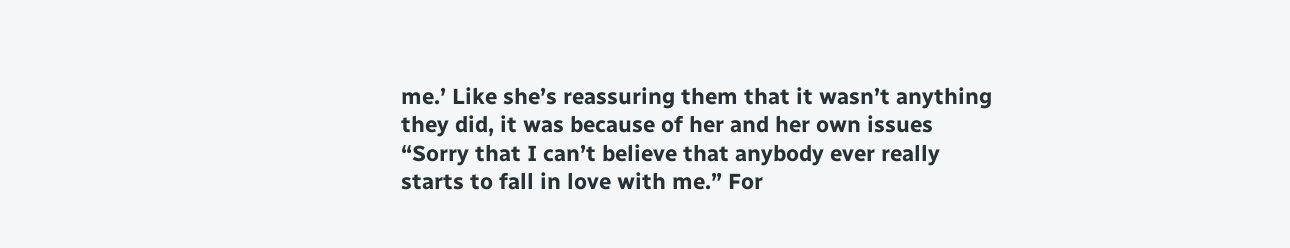me.’ Like she’s reassuring them that it wasn’t anything they did, it was because of her and her own issues “Sorry that I can’t believe that anybody ever really starts to fall in love with me.” For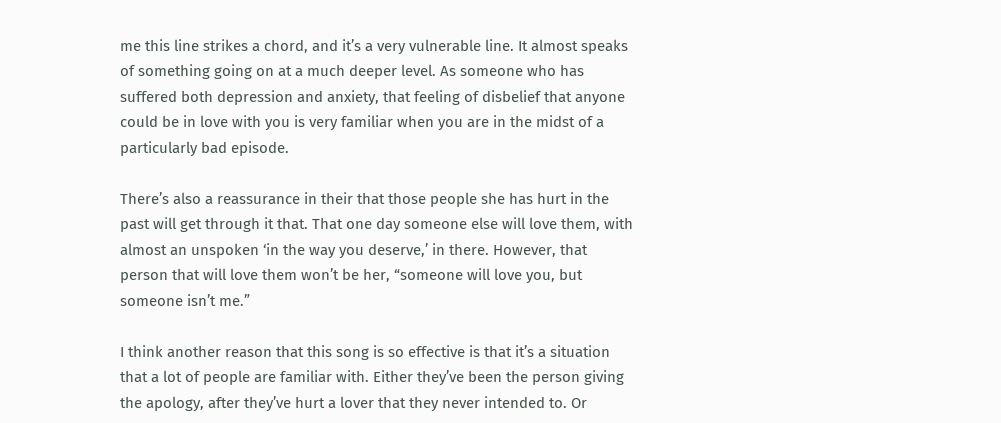me this line strikes a chord, and it’s a very vulnerable line. It almost speaks of something going on at a much deeper level. As someone who has suffered both depression and anxiety, that feeling of disbelief that anyone could be in love with you is very familiar when you are in the midst of a particularly bad episode.

There’s also a reassurance in their that those people she has hurt in the past will get through it that. That one day someone else will love them, with almost an unspoken ‘in the way you deserve,’ in there. However, that person that will love them won’t be her, “someone will love you, but someone isn’t me.”

I think another reason that this song is so effective is that it’s a situation that a lot of people are familiar with. Either they’ve been the person giving the apology, after they’ve hurt a lover that they never intended to. Or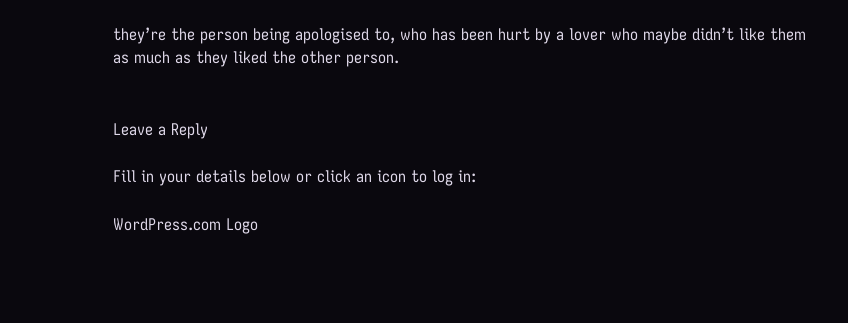they’re the person being apologised to, who has been hurt by a lover who maybe didn’t like them as much as they liked the other person.


Leave a Reply

Fill in your details below or click an icon to log in:

WordPress.com Logo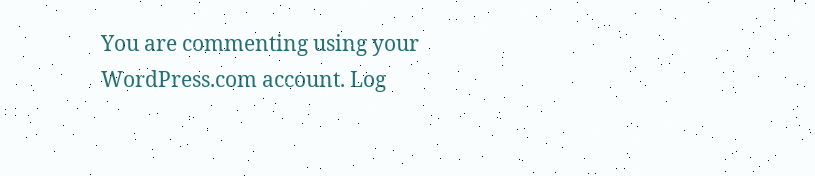You are commenting using your WordPress.com account. Log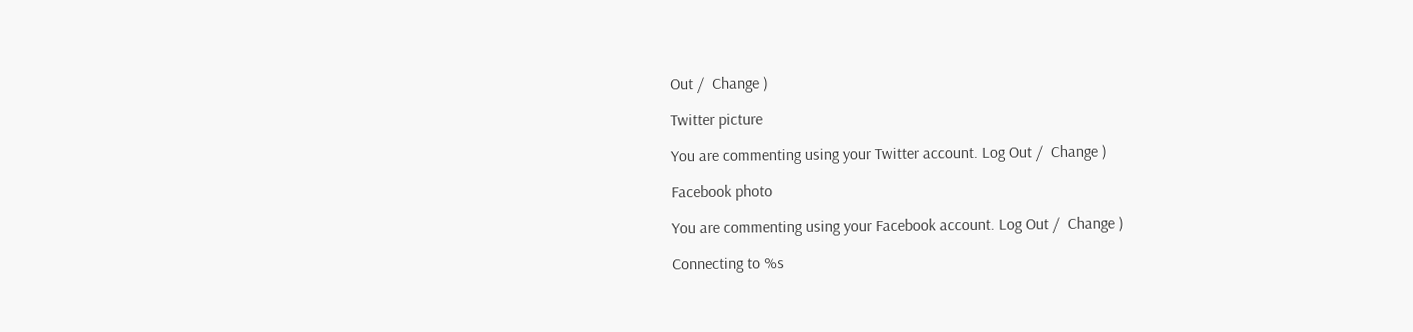Out /  Change )

Twitter picture

You are commenting using your Twitter account. Log Out /  Change )

Facebook photo

You are commenting using your Facebook account. Log Out /  Change )

Connecting to %s